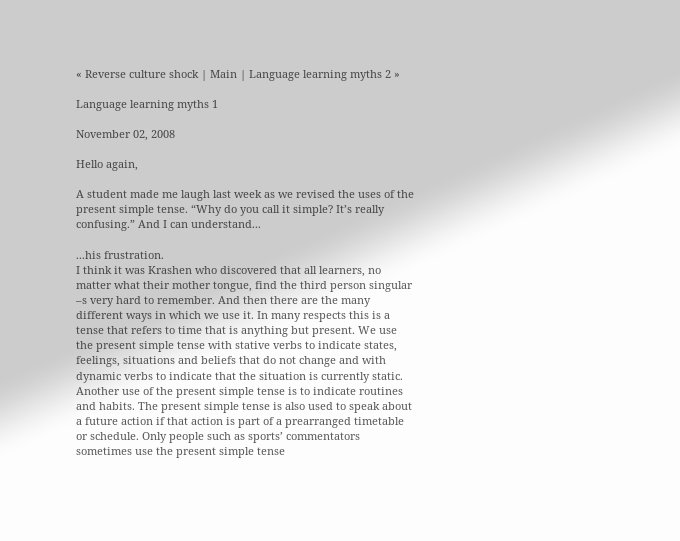« Reverse culture shock | Main | Language learning myths 2 »

Language learning myths 1

November 02, 2008

Hello again,

A student made me laugh last week as we revised the uses of the present simple tense. “Why do you call it simple? It’s really confusing.” And I can understand...

...his frustration.
I think it was Krashen who discovered that all learners, no matter what their mother tongue, find the third person singular –s very hard to remember. And then there are the many different ways in which we use it. In many respects this is a tense that refers to time that is anything but present. We use the present simple tense with stative verbs to indicate states, feelings, situations and beliefs that do not change and with dynamic verbs to indicate that the situation is currently static. Another use of the present simple tense is to indicate routines and habits. The present simple tense is also used to speak about a future action if that action is part of a prearranged timetable or schedule. Only people such as sports’ commentators sometimes use the present simple tense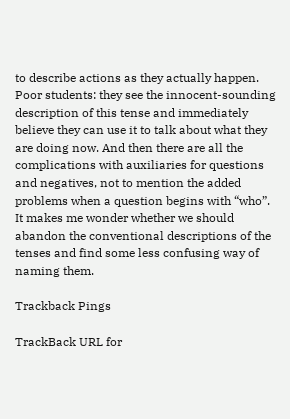to describe actions as they actually happen.
Poor students: they see the innocent-sounding description of this tense and immediately believe they can use it to talk about what they are doing now. And then there are all the complications with auxiliaries for questions and negatives, not to mention the added problems when a question begins with “who”.
It makes me wonder whether we should abandon the conventional descriptions of the tenses and find some less confusing way of naming them.

Trackback Pings

TrackBack URL for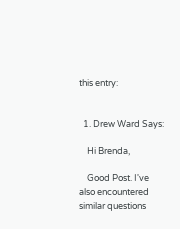this entry:


  1. Drew Ward Says:

    Hi Brenda,

    Good Post. I've also encountered similar questions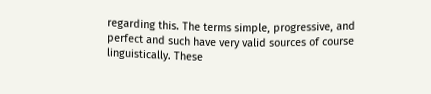regarding this. The terms simple, progressive, and perfect and such have very valid sources of course linguistically. These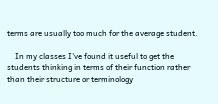terms are usually too much for the average student.

    In my classes I've found it useful to get the students thinking in terms of their function rather than their structure or terminology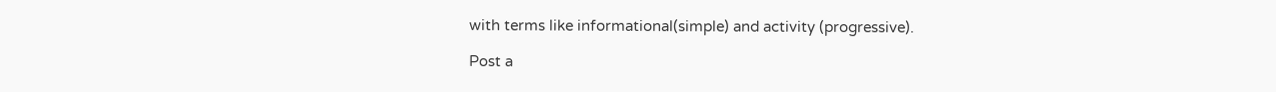with terms like informational(simple) and activity (progressive).

Post a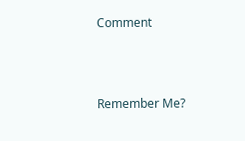Comment



Remember Me?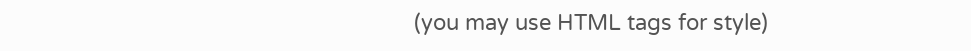(you may use HTML tags for style)